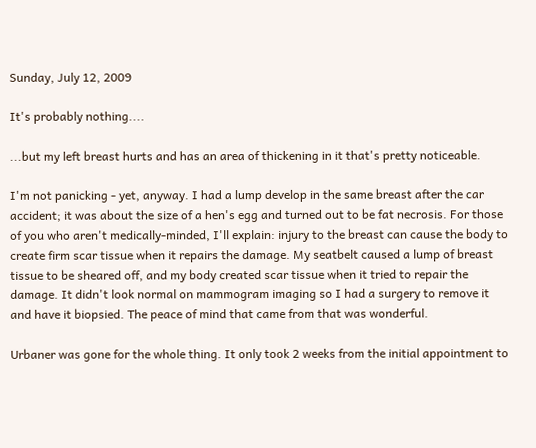Sunday, July 12, 2009

It's probably nothing....

...but my left breast hurts and has an area of thickening in it that's pretty noticeable.

I'm not panicking - yet, anyway. I had a lump develop in the same breast after the car accident; it was about the size of a hen's egg and turned out to be fat necrosis. For those of you who aren't medically-minded, I'll explain: injury to the breast can cause the body to create firm scar tissue when it repairs the damage. My seatbelt caused a lump of breast tissue to be sheared off, and my body created scar tissue when it tried to repair the damage. It didn't look normal on mammogram imaging so I had a surgery to remove it and have it biopsied. The peace of mind that came from that was wonderful.

Urbaner was gone for the whole thing. It only took 2 weeks from the initial appointment to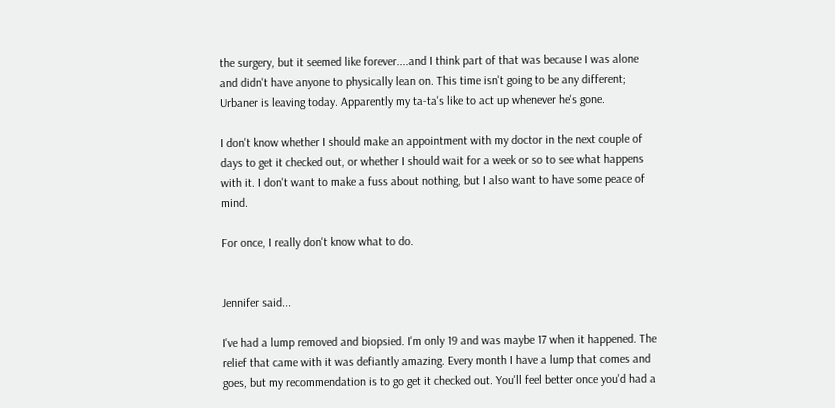the surgery, but it seemed like forever....and I think part of that was because I was alone and didn't have anyone to physically lean on. This time isn't going to be any different; Urbaner is leaving today. Apparently my ta-ta's like to act up whenever he's gone.

I don't know whether I should make an appointment with my doctor in the next couple of days to get it checked out, or whether I should wait for a week or so to see what happens with it. I don't want to make a fuss about nothing, but I also want to have some peace of mind.

For once, I really don't know what to do.


Jennifer said...

I've had a lump removed and biopsied. I'm only 19 and was maybe 17 when it happened. The relief that came with it was defiantly amazing. Every month I have a lump that comes and goes, but my recommendation is to go get it checked out. You'll feel better once you'd had a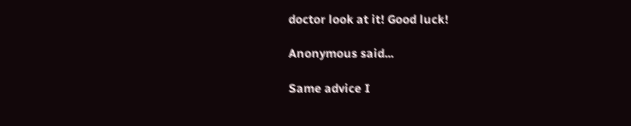doctor look at it! Good luck!

Anonymous said...

Same advice I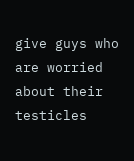give guys who are worried about their testicles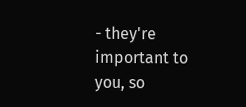- they're important to you, so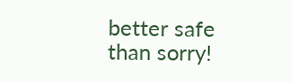better safe than sorry!